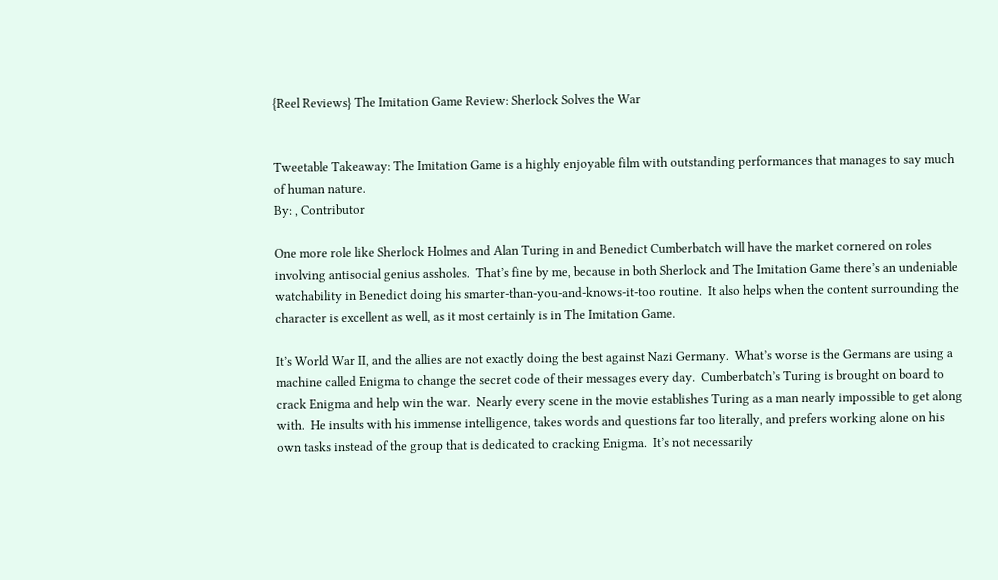{Reel Reviews} The Imitation Game Review: Sherlock Solves the War


Tweetable Takeaway: The Imitation Game is a highly enjoyable film with outstanding performances that manages to say much of human nature.
By: , Contributor

One more role like Sherlock Holmes and Alan Turing in and Benedict Cumberbatch will have the market cornered on roles involving antisocial genius assholes.  That’s fine by me, because in both Sherlock and The Imitation Game there’s an undeniable watchability in Benedict doing his smarter-than-you-and-knows-it-too routine.  It also helps when the content surrounding the character is excellent as well, as it most certainly is in The Imitation Game.

It’s World War II, and the allies are not exactly doing the best against Nazi Germany.  What’s worse is the Germans are using a machine called Enigma to change the secret code of their messages every day.  Cumberbatch’s Turing is brought on board to crack Enigma and help win the war.  Nearly every scene in the movie establishes Turing as a man nearly impossible to get along with.  He insults with his immense intelligence, takes words and questions far too literally, and prefers working alone on his own tasks instead of the group that is dedicated to cracking Enigma.  It’s not necessarily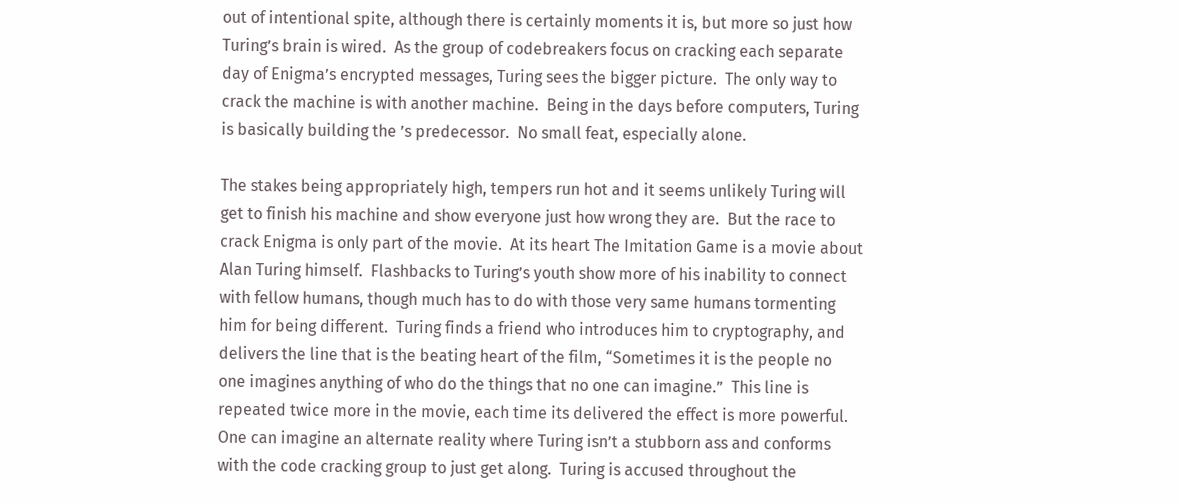out of intentional spite, although there is certainly moments it is, but more so just how Turing’s brain is wired.  As the group of codebreakers focus on cracking each separate day of Enigma’s encrypted messages, Turing sees the bigger picture.  The only way to crack the machine is with another machine.  Being in the days before computers, Turing is basically building the ’s predecessor.  No small feat, especially alone.

The stakes being appropriately high, tempers run hot and it seems unlikely Turing will get to finish his machine and show everyone just how wrong they are.  But the race to crack Enigma is only part of the movie.  At its heart The Imitation Game is a movie about Alan Turing himself.  Flashbacks to Turing’s youth show more of his inability to connect with fellow humans, though much has to do with those very same humans tormenting him for being different.  Turing finds a friend who introduces him to cryptography, and delivers the line that is the beating heart of the film, “Sometimes it is the people no one imagines anything of who do the things that no one can imagine.”  This line is repeated twice more in the movie, each time its delivered the effect is more powerful.  One can imagine an alternate reality where Turing isn’t a stubborn ass and conforms with the code cracking group to just get along.  Turing is accused throughout the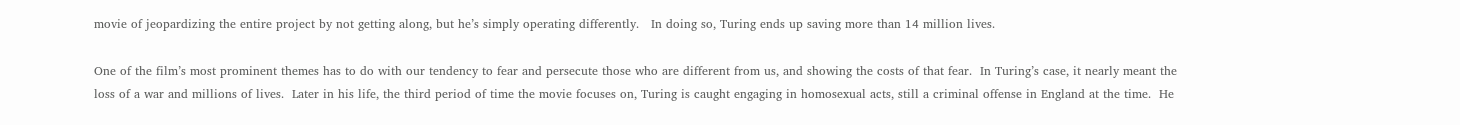movie of jeopardizing the entire project by not getting along, but he’s simply operating differently.   In doing so, Turing ends up saving more than 14 million lives.

One of the film’s most prominent themes has to do with our tendency to fear and persecute those who are different from us, and showing the costs of that fear.  In Turing’s case, it nearly meant the loss of a war and millions of lives.  Later in his life, the third period of time the movie focuses on, Turing is caught engaging in homosexual acts, still a criminal offense in England at the time.  He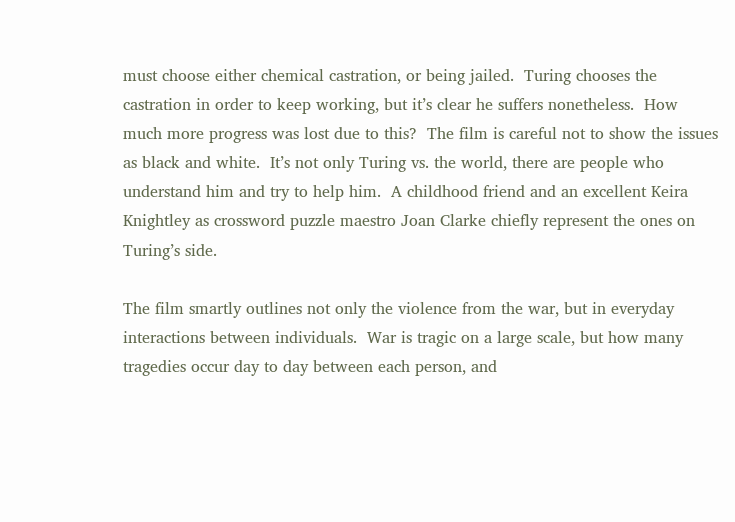must choose either chemical castration, or being jailed.  Turing chooses the castration in order to keep working, but it’s clear he suffers nonetheless.  How much more progress was lost due to this?  The film is careful not to show the issues as black and white.  It’s not only Turing vs. the world, there are people who understand him and try to help him.  A childhood friend and an excellent Keira Knightley as crossword puzzle maestro Joan Clarke chiefly represent the ones on Turing’s side.

The film smartly outlines not only the violence from the war, but in everyday interactions between individuals.  War is tragic on a large scale, but how many tragedies occur day to day between each person, and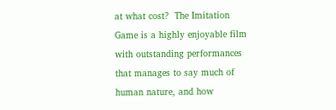at what cost?  The Imitation Game is a highly enjoyable film with outstanding performances that manages to say much of human nature, and how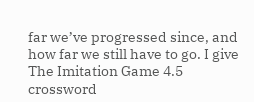far we’ve progressed since, and how far we still have to go. I give The Imitation Game 4.5 crossword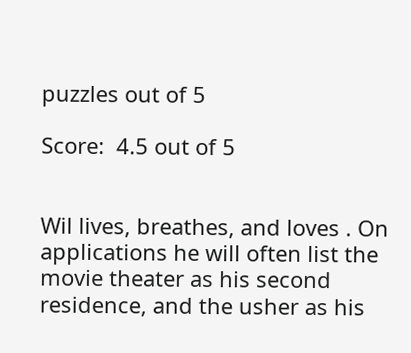puzzles out of 5

Score:  4.5 out of 5


Wil lives, breathes, and loves . On applications he will often list the movie theater as his second residence, and the usher as his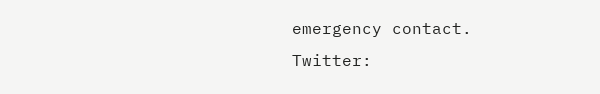emergency contact.
Twitter: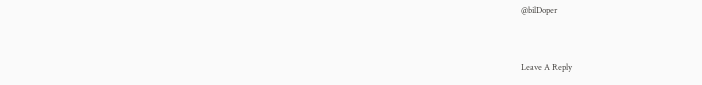@bilDoper


Leave A Reply